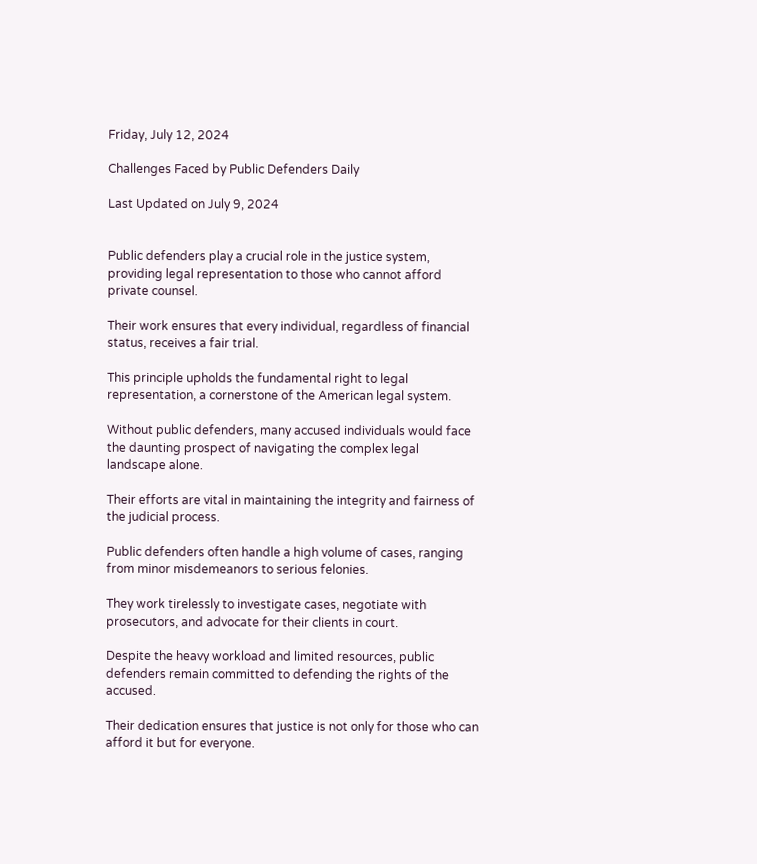Friday, July 12, 2024

Challenges Faced by Public Defenders Daily

Last Updated on July 9, 2024


Public defenders play a crucial role in the justice system, providing legal representation to those who cannot afford private counsel.

Their work ensures that every individual, regardless of financial status, receives a fair trial.

This principle upholds the fundamental right to legal representation, a cornerstone of the American legal system.

Without public defenders, many accused individuals would face the daunting prospect of navigating the complex legal landscape alone.

Their efforts are vital in maintaining the integrity and fairness of the judicial process.

Public defenders often handle a high volume of cases, ranging from minor misdemeanors to serious felonies.

They work tirelessly to investigate cases, negotiate with prosecutors, and advocate for their clients in court.

Despite the heavy workload and limited resources, public defenders remain committed to defending the rights of the accused.

Their dedication ensures that justice is not only for those who can afford it but for everyone.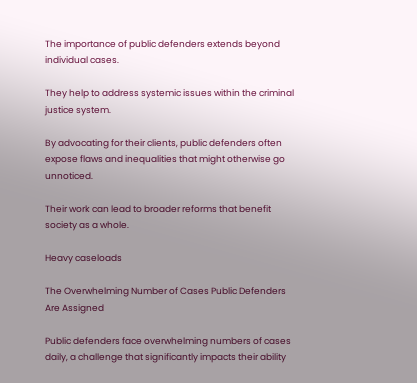The importance of public defenders extends beyond individual cases.

They help to address systemic issues within the criminal justice system.

By advocating for their clients, public defenders often expose flaws and inequalities that might otherwise go unnoticed.

Their work can lead to broader reforms that benefit society as a whole.

Heavy caseloads

The Overwhelming Number of Cases Public Defenders Are Assigned

Public defenders face overwhelming numbers of cases daily, a challenge that significantly impacts their ability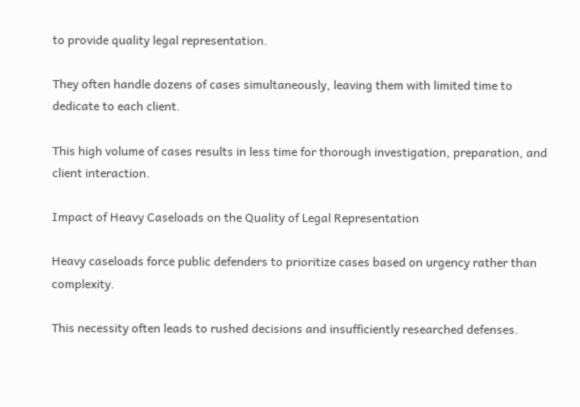to provide quality legal representation.

They often handle dozens of cases simultaneously, leaving them with limited time to dedicate to each client.

This high volume of cases results in less time for thorough investigation, preparation, and client interaction.

Impact of Heavy Caseloads on the Quality of Legal Representation

Heavy caseloads force public defenders to prioritize cases based on urgency rather than complexity.

This necessity often leads to rushed decisions and insufficiently researched defenses.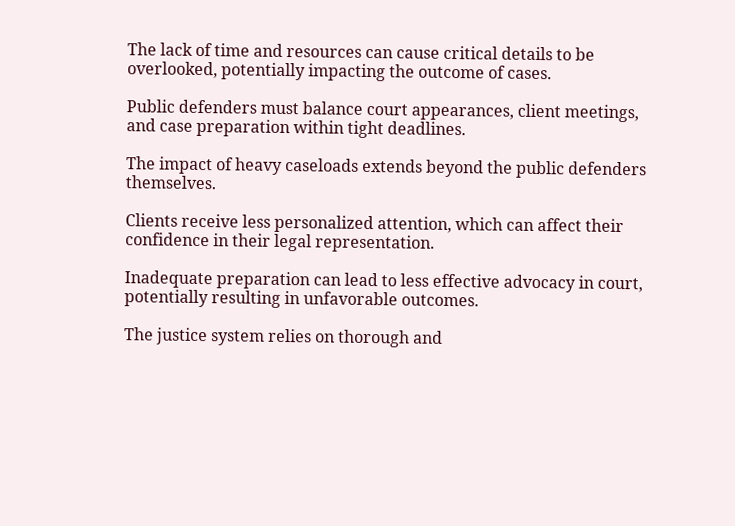The lack of time and resources can cause critical details to be overlooked, potentially impacting the outcome of cases.

Public defenders must balance court appearances, client meetings, and case preparation within tight deadlines.

The impact of heavy caseloads extends beyond the public defenders themselves.

Clients receive less personalized attention, which can affect their confidence in their legal representation.

Inadequate preparation can lead to less effective advocacy in court, potentially resulting in unfavorable outcomes.

The justice system relies on thorough and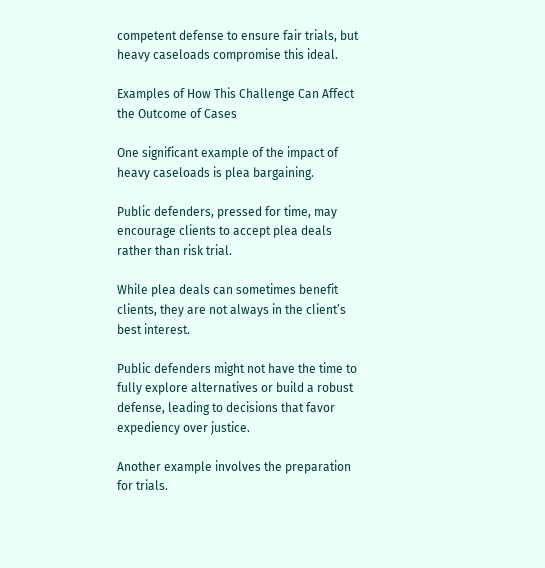competent defense to ensure fair trials, but heavy caseloads compromise this ideal.

Examples of How This Challenge Can Affect the Outcome of Cases

One significant example of the impact of heavy caseloads is plea bargaining.

Public defenders, pressed for time, may encourage clients to accept plea deals rather than risk trial.

While plea deals can sometimes benefit clients, they are not always in the client’s best interest.

Public defenders might not have the time to fully explore alternatives or build a robust defense, leading to decisions that favor expediency over justice.

Another example involves the preparation for trials.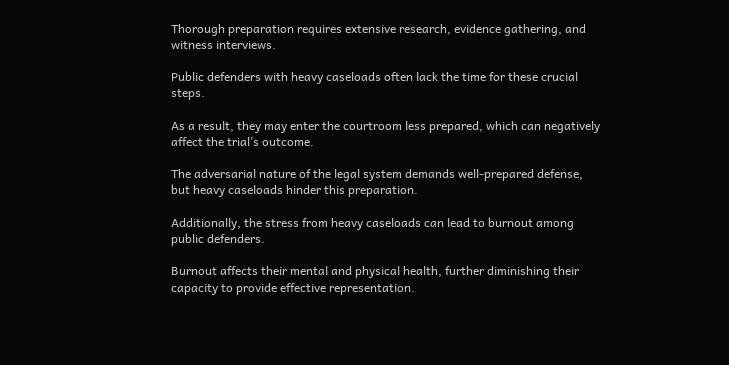Thorough preparation requires extensive research, evidence gathering, and witness interviews.

Public defenders with heavy caseloads often lack the time for these crucial steps.

As a result, they may enter the courtroom less prepared, which can negatively affect the trial’s outcome.

The adversarial nature of the legal system demands well-prepared defense, but heavy caseloads hinder this preparation.

Additionally, the stress from heavy caseloads can lead to burnout among public defenders.

Burnout affects their mental and physical health, further diminishing their capacity to provide effective representation.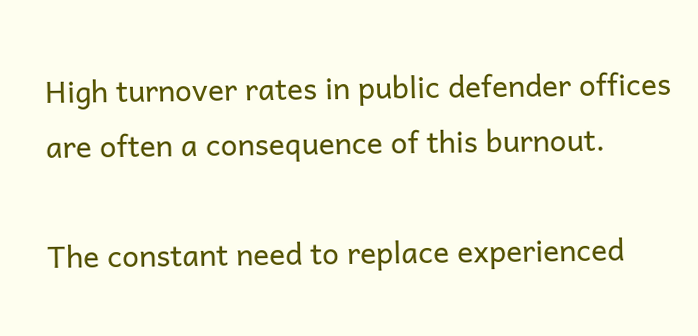High turnover rates in public defender offices are often a consequence of this burnout.

The constant need to replace experienced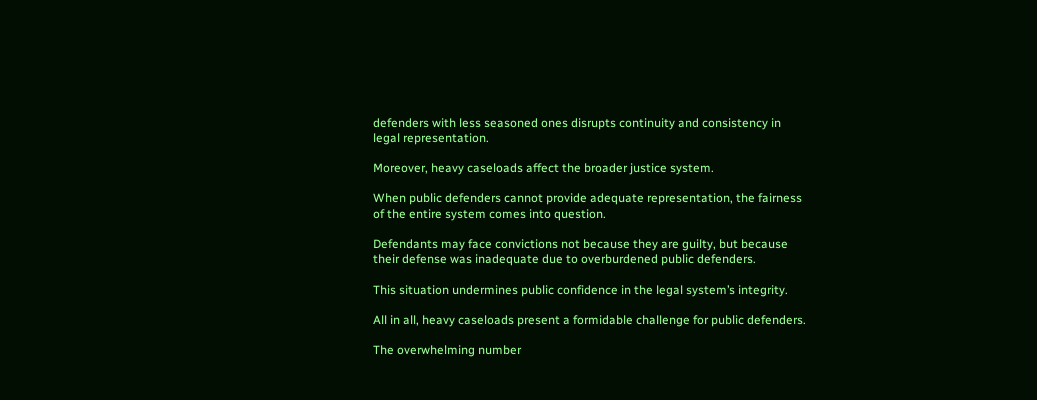defenders with less seasoned ones disrupts continuity and consistency in legal representation.

Moreover, heavy caseloads affect the broader justice system.

When public defenders cannot provide adequate representation, the fairness of the entire system comes into question.

Defendants may face convictions not because they are guilty, but because their defense was inadequate due to overburdened public defenders.

This situation undermines public confidence in the legal system’s integrity.

All in all, heavy caseloads present a formidable challenge for public defenders.

The overwhelming number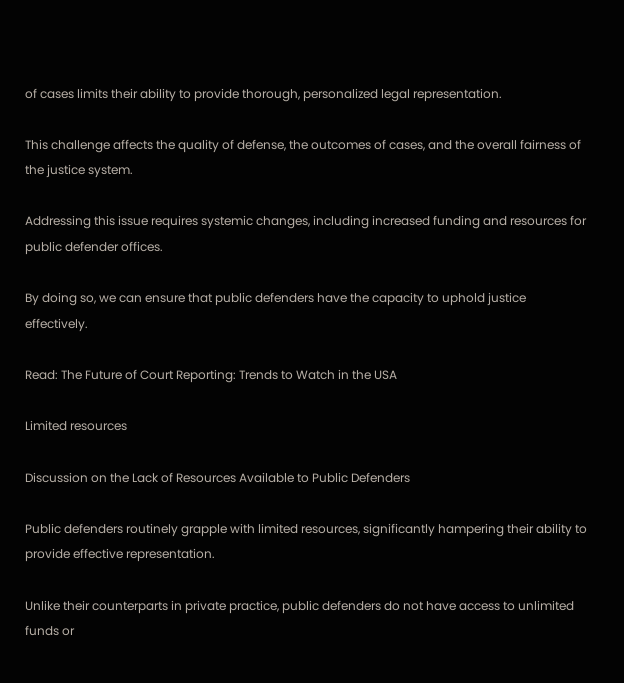of cases limits their ability to provide thorough, personalized legal representation.

This challenge affects the quality of defense, the outcomes of cases, and the overall fairness of the justice system.

Addressing this issue requires systemic changes, including increased funding and resources for public defender offices.

By doing so, we can ensure that public defenders have the capacity to uphold justice effectively.

Read: The Future of Court Reporting: Trends to Watch in the USA

Limited resources

Discussion on the Lack of Resources Available to Public Defenders

Public defenders routinely grapple with limited resources, significantly hampering their ability to provide effective representation.

Unlike their counterparts in private practice, public defenders do not have access to unlimited funds or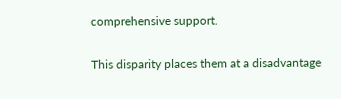comprehensive support.

This disparity places them at a disadvantage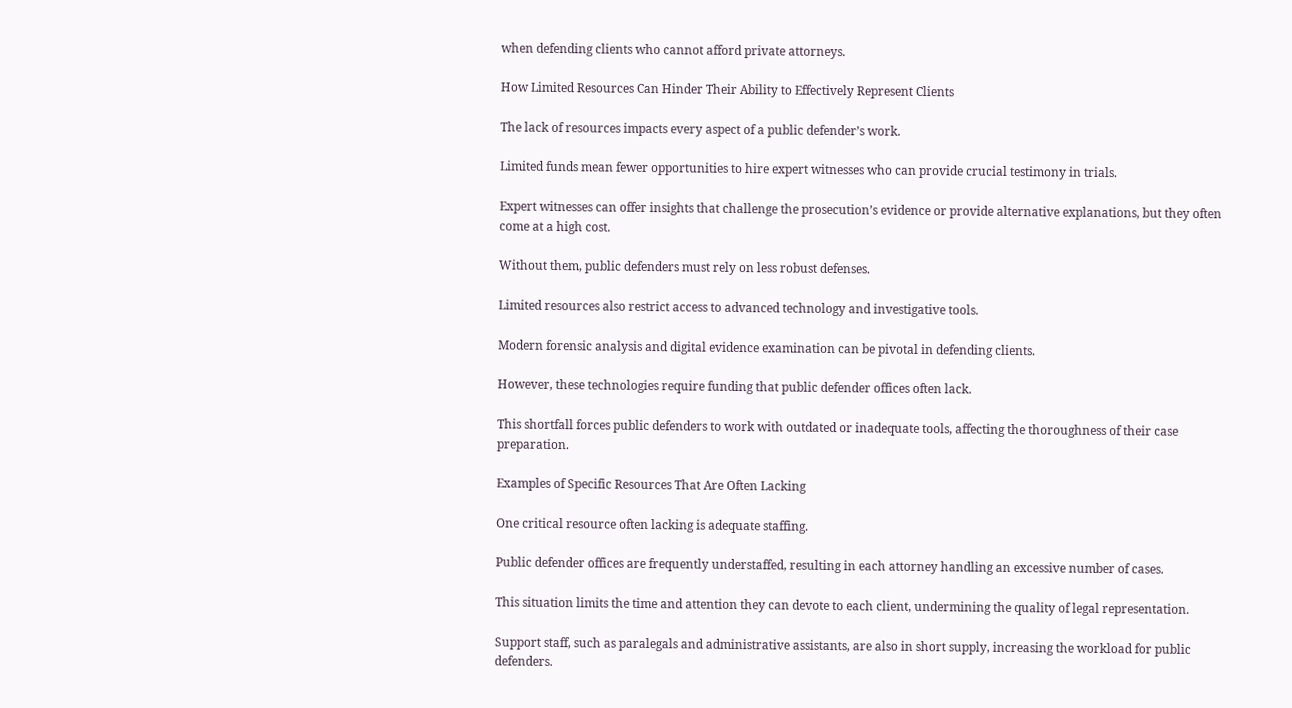when defending clients who cannot afford private attorneys.

How Limited Resources Can Hinder Their Ability to Effectively Represent Clients

The lack of resources impacts every aspect of a public defender’s work.

Limited funds mean fewer opportunities to hire expert witnesses who can provide crucial testimony in trials.

Expert witnesses can offer insights that challenge the prosecution’s evidence or provide alternative explanations, but they often come at a high cost.

Without them, public defenders must rely on less robust defenses.

Limited resources also restrict access to advanced technology and investigative tools.

Modern forensic analysis and digital evidence examination can be pivotal in defending clients.

However, these technologies require funding that public defender offices often lack.

This shortfall forces public defenders to work with outdated or inadequate tools, affecting the thoroughness of their case preparation.

Examples of Specific Resources That Are Often Lacking

One critical resource often lacking is adequate staffing.

Public defender offices are frequently understaffed, resulting in each attorney handling an excessive number of cases.

This situation limits the time and attention they can devote to each client, undermining the quality of legal representation.

Support staff, such as paralegals and administrative assistants, are also in short supply, increasing the workload for public defenders.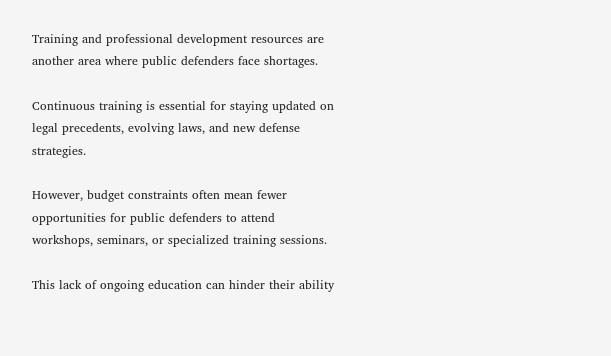Training and professional development resources are another area where public defenders face shortages.

Continuous training is essential for staying updated on legal precedents, evolving laws, and new defense strategies.

However, budget constraints often mean fewer opportunities for public defenders to attend workshops, seminars, or specialized training sessions.

This lack of ongoing education can hinder their ability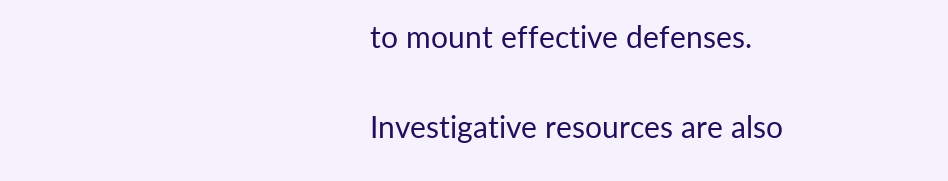to mount effective defenses.

Investigative resources are also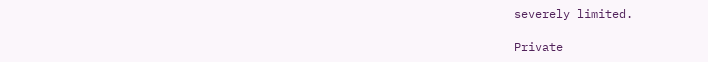severely limited.

Private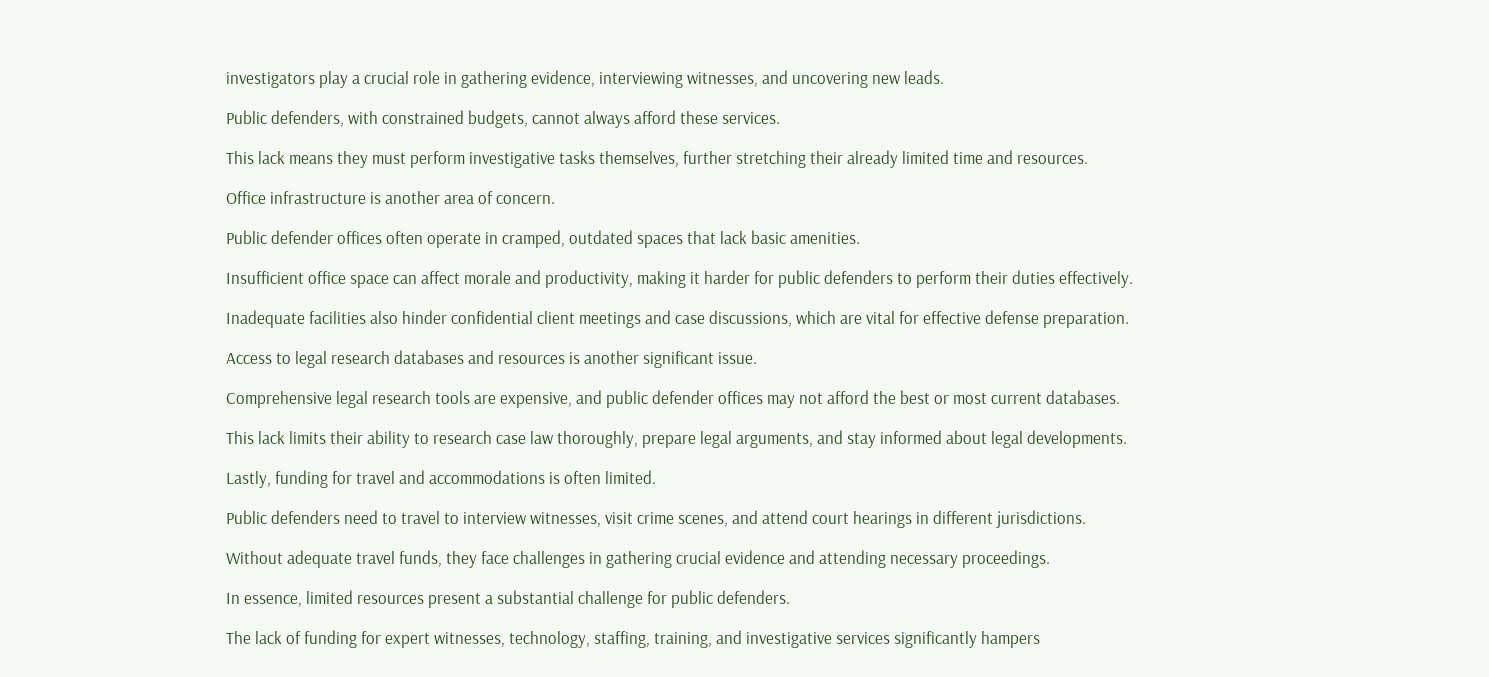investigators play a crucial role in gathering evidence, interviewing witnesses, and uncovering new leads.

Public defenders, with constrained budgets, cannot always afford these services.

This lack means they must perform investigative tasks themselves, further stretching their already limited time and resources.

Office infrastructure is another area of concern.

Public defender offices often operate in cramped, outdated spaces that lack basic amenities.

Insufficient office space can affect morale and productivity, making it harder for public defenders to perform their duties effectively.

Inadequate facilities also hinder confidential client meetings and case discussions, which are vital for effective defense preparation.

Access to legal research databases and resources is another significant issue.

Comprehensive legal research tools are expensive, and public defender offices may not afford the best or most current databases.

This lack limits their ability to research case law thoroughly, prepare legal arguments, and stay informed about legal developments.

Lastly, funding for travel and accommodations is often limited.

Public defenders need to travel to interview witnesses, visit crime scenes, and attend court hearings in different jurisdictions.

Without adequate travel funds, they face challenges in gathering crucial evidence and attending necessary proceedings.

In essence, limited resources present a substantial challenge for public defenders.

The lack of funding for expert witnesses, technology, staffing, training, and investigative services significantly hampers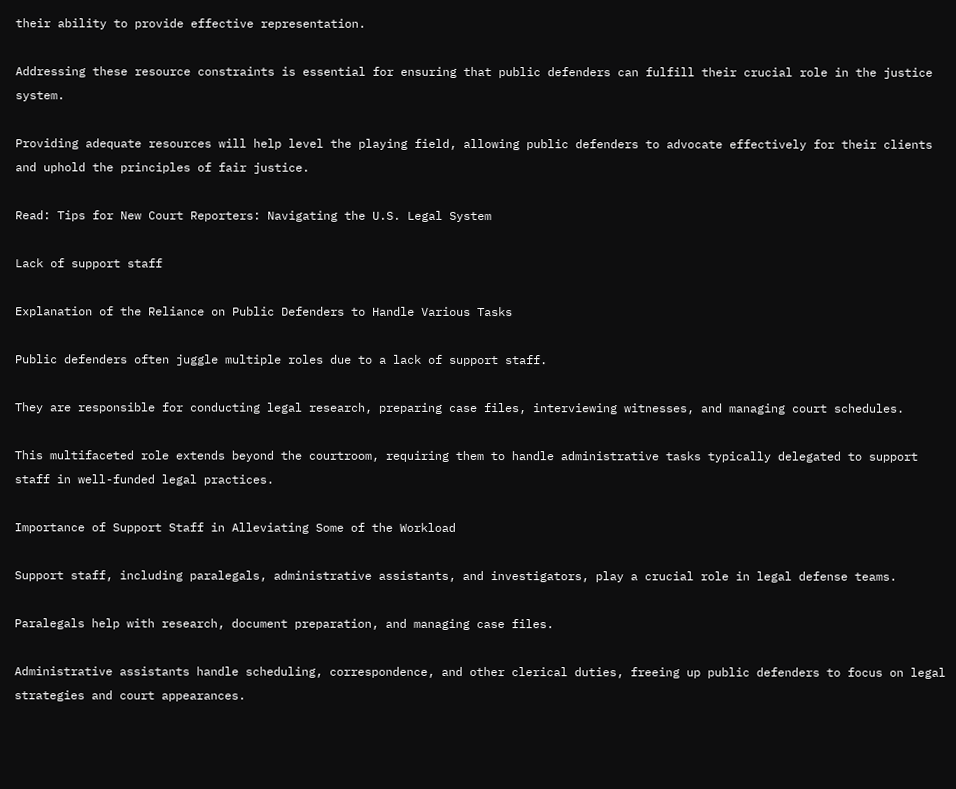their ability to provide effective representation.

Addressing these resource constraints is essential for ensuring that public defenders can fulfill their crucial role in the justice system.

Providing adequate resources will help level the playing field, allowing public defenders to advocate effectively for their clients and uphold the principles of fair justice.

Read: Tips for New Court Reporters: Navigating the U.S. Legal System

Lack of support staff

Explanation of the Reliance on Public Defenders to Handle Various Tasks

Public defenders often juggle multiple roles due to a lack of support staff.

They are responsible for conducting legal research, preparing case files, interviewing witnesses, and managing court schedules.

This multifaceted role extends beyond the courtroom, requiring them to handle administrative tasks typically delegated to support staff in well-funded legal practices.

Importance of Support Staff in Alleviating Some of the Workload

Support staff, including paralegals, administrative assistants, and investigators, play a crucial role in legal defense teams.

Paralegals help with research, document preparation, and managing case files.

Administrative assistants handle scheduling, correspondence, and other clerical duties, freeing up public defenders to focus on legal strategies and court appearances.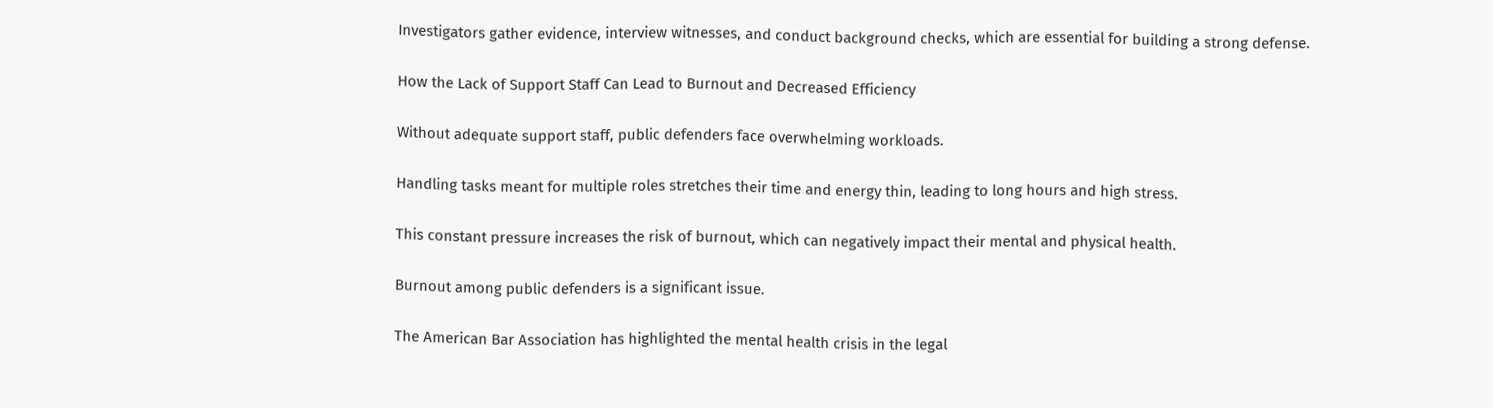Investigators gather evidence, interview witnesses, and conduct background checks, which are essential for building a strong defense.

How the Lack of Support Staff Can Lead to Burnout and Decreased Efficiency

Without adequate support staff, public defenders face overwhelming workloads.

Handling tasks meant for multiple roles stretches their time and energy thin, leading to long hours and high stress.

This constant pressure increases the risk of burnout, which can negatively impact their mental and physical health.

Burnout among public defenders is a significant issue.

The American Bar Association has highlighted the mental health crisis in the legal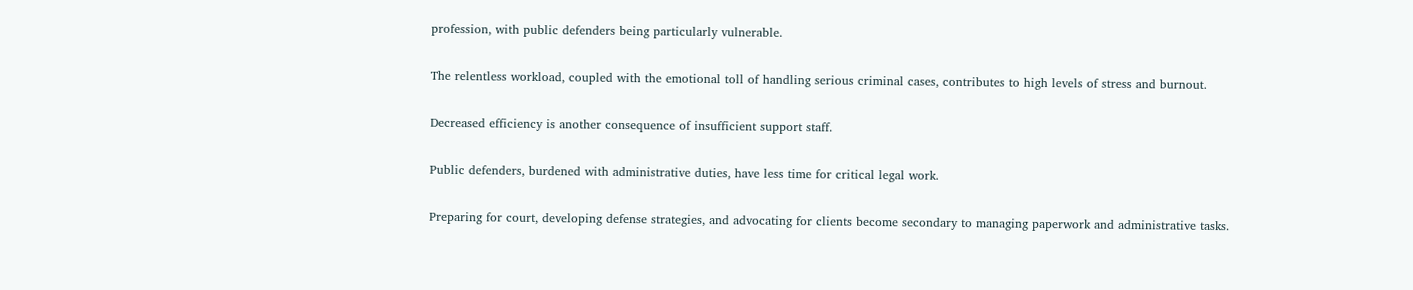profession, with public defenders being particularly vulnerable.

The relentless workload, coupled with the emotional toll of handling serious criminal cases, contributes to high levels of stress and burnout.

Decreased efficiency is another consequence of insufficient support staff.

Public defenders, burdened with administrative duties, have less time for critical legal work.

Preparing for court, developing defense strategies, and advocating for clients become secondary to managing paperwork and administrative tasks.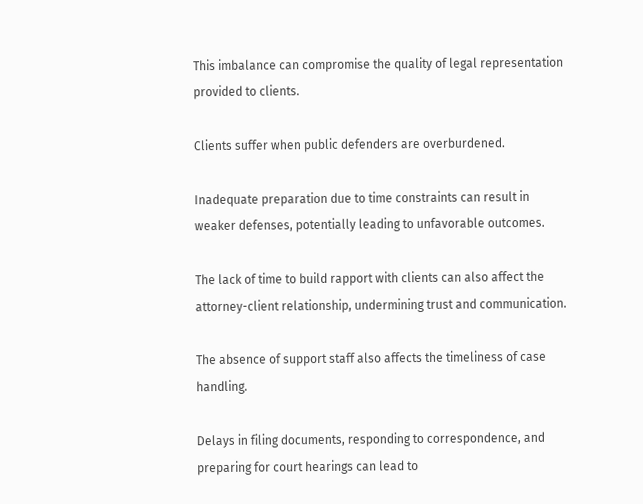This imbalance can compromise the quality of legal representation provided to clients.

Clients suffer when public defenders are overburdened.

Inadequate preparation due to time constraints can result in weaker defenses, potentially leading to unfavorable outcomes.

The lack of time to build rapport with clients can also affect the attorney-client relationship, undermining trust and communication.

The absence of support staff also affects the timeliness of case handling.

Delays in filing documents, responding to correspondence, and preparing for court hearings can lead to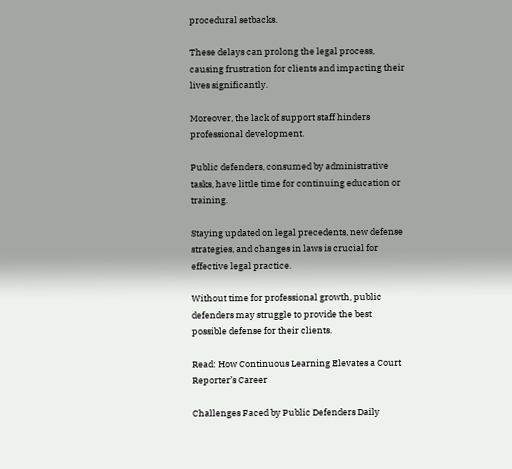procedural setbacks.

These delays can prolong the legal process, causing frustration for clients and impacting their lives significantly.

Moreover, the lack of support staff hinders professional development.

Public defenders, consumed by administrative tasks, have little time for continuing education or training.

Staying updated on legal precedents, new defense strategies, and changes in laws is crucial for effective legal practice.

Without time for professional growth, public defenders may struggle to provide the best possible defense for their clients.

Read: How Continuous Learning Elevates a Court Reporter’s Career

Challenges Faced by Public Defenders Daily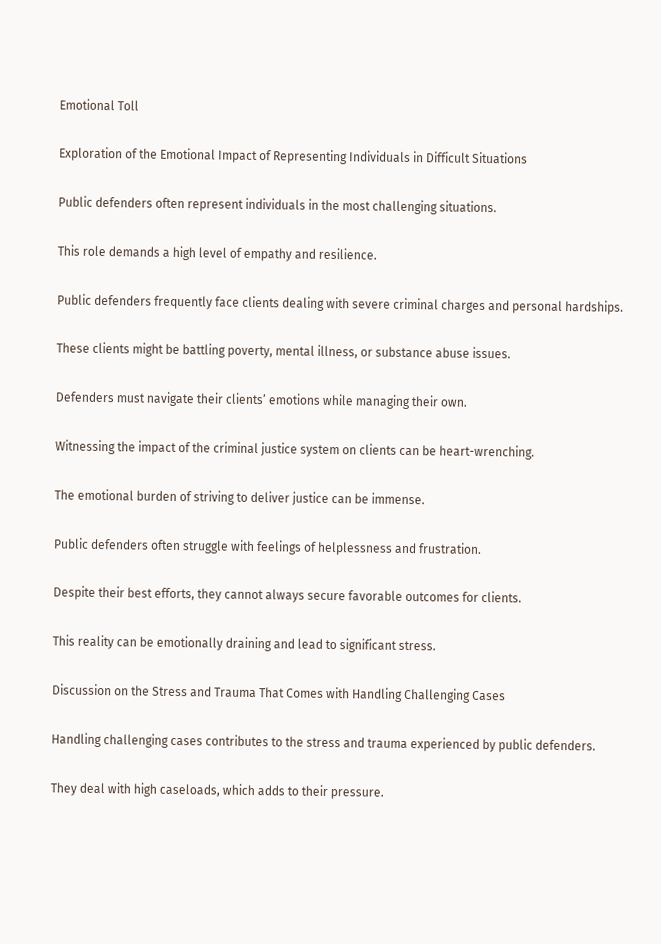Emotional Toll

Exploration of the Emotional Impact of Representing Individuals in Difficult Situations

Public defenders often represent individuals in the most challenging situations.

This role demands a high level of empathy and resilience.

Public defenders frequently face clients dealing with severe criminal charges and personal hardships.

These clients might be battling poverty, mental illness, or substance abuse issues.

Defenders must navigate their clients’ emotions while managing their own.

Witnessing the impact of the criminal justice system on clients can be heart-wrenching.

The emotional burden of striving to deliver justice can be immense.

Public defenders often struggle with feelings of helplessness and frustration.

Despite their best efforts, they cannot always secure favorable outcomes for clients.

This reality can be emotionally draining and lead to significant stress.

Discussion on the Stress and Trauma That Comes with Handling Challenging Cases

Handling challenging cases contributes to the stress and trauma experienced by public defenders.

They deal with high caseloads, which adds to their pressure.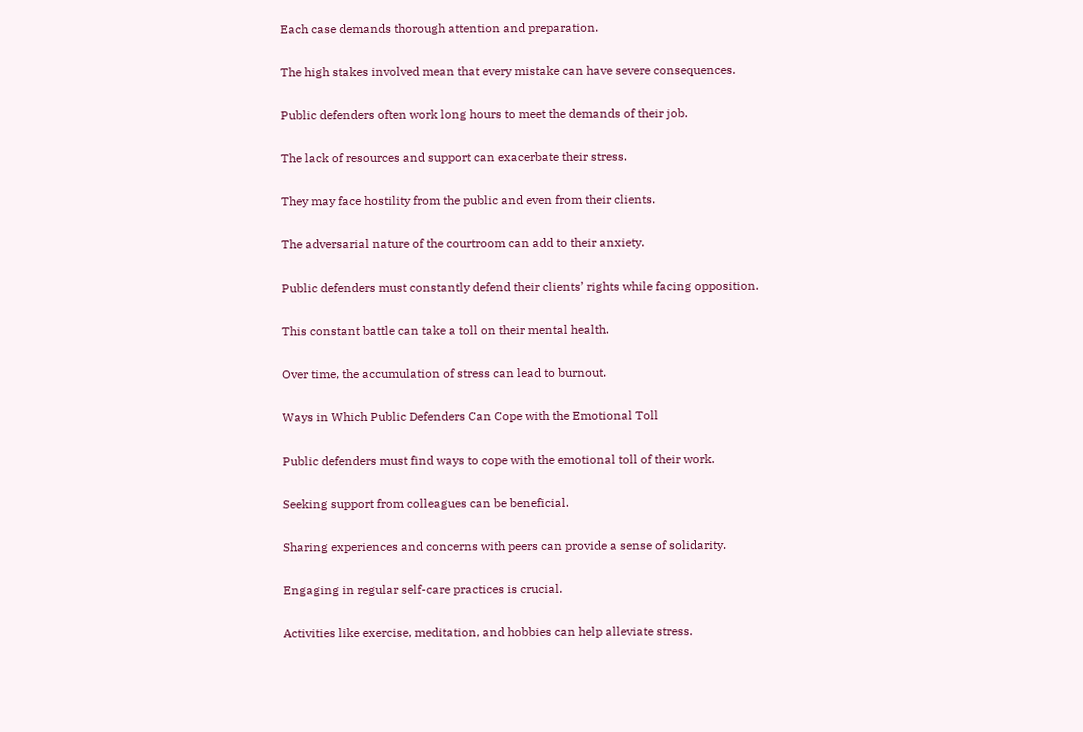Each case demands thorough attention and preparation.

The high stakes involved mean that every mistake can have severe consequences.

Public defenders often work long hours to meet the demands of their job.

The lack of resources and support can exacerbate their stress.

They may face hostility from the public and even from their clients.

The adversarial nature of the courtroom can add to their anxiety.

Public defenders must constantly defend their clients’ rights while facing opposition.

This constant battle can take a toll on their mental health.

Over time, the accumulation of stress can lead to burnout.

Ways in Which Public Defenders Can Cope with the Emotional Toll

Public defenders must find ways to cope with the emotional toll of their work.

Seeking support from colleagues can be beneficial.

Sharing experiences and concerns with peers can provide a sense of solidarity.

Engaging in regular self-care practices is crucial.

Activities like exercise, meditation, and hobbies can help alleviate stress.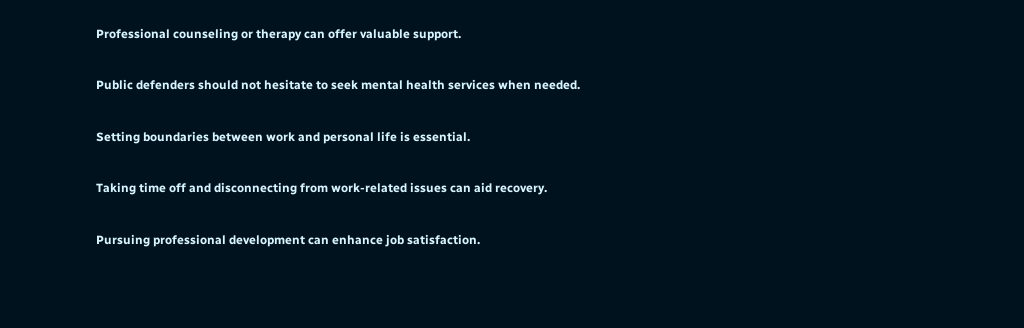Professional counseling or therapy can offer valuable support.

Public defenders should not hesitate to seek mental health services when needed.

Setting boundaries between work and personal life is essential.

Taking time off and disconnecting from work-related issues can aid recovery.

Pursuing professional development can enhance job satisfaction.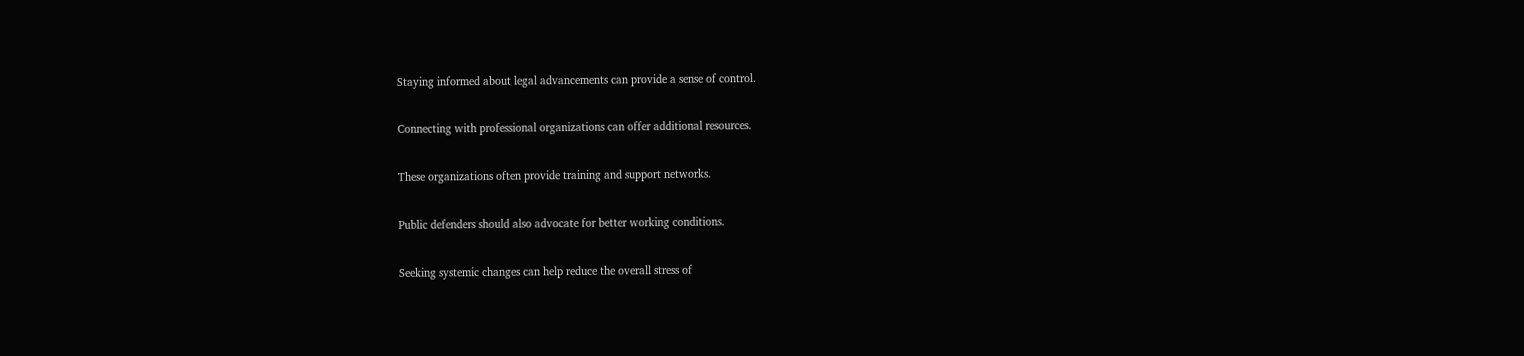Staying informed about legal advancements can provide a sense of control.

Connecting with professional organizations can offer additional resources.

These organizations often provide training and support networks.

Public defenders should also advocate for better working conditions.

Seeking systemic changes can help reduce the overall stress of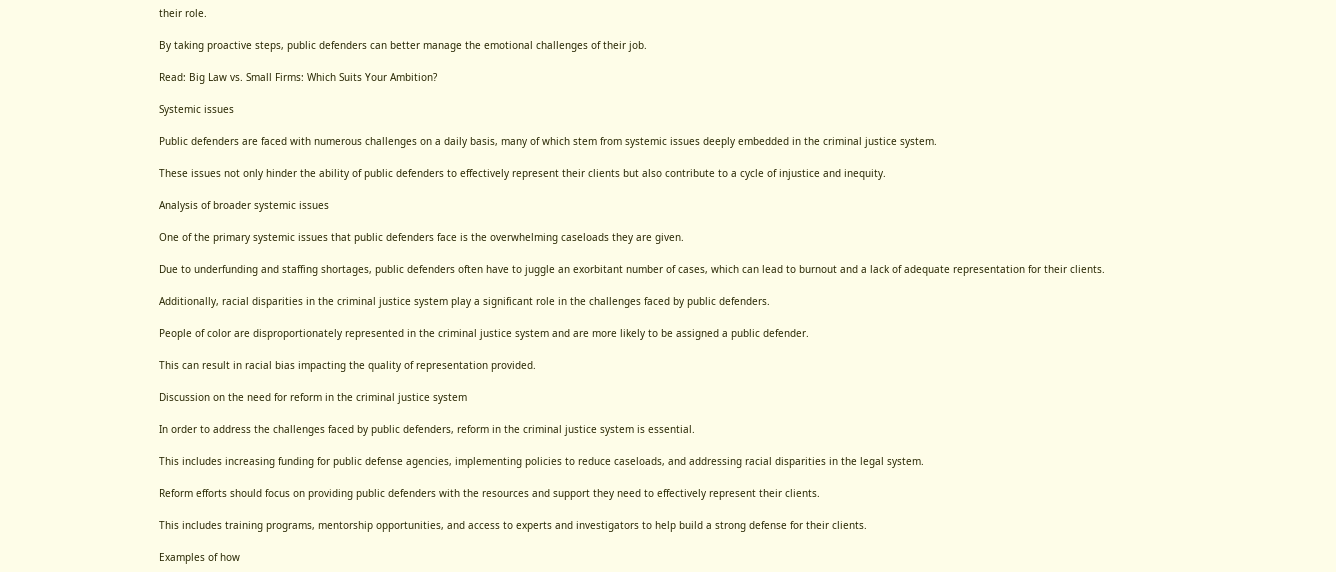their role.

By taking proactive steps, public defenders can better manage the emotional challenges of their job.

Read: Big Law vs. Small Firms: Which Suits Your Ambition?

Systemic issues

Public defenders are faced with numerous challenges on a daily basis, many of which stem from systemic issues deeply embedded in the criminal justice system.

These issues not only hinder the ability of public defenders to effectively represent their clients but also contribute to a cycle of injustice and inequity.

Analysis of broader systemic issues

One of the primary systemic issues that public defenders face is the overwhelming caseloads they are given.

Due to underfunding and staffing shortages, public defenders often have to juggle an exorbitant number of cases, which can lead to burnout and a lack of adequate representation for their clients.

Additionally, racial disparities in the criminal justice system play a significant role in the challenges faced by public defenders.

People of color are disproportionately represented in the criminal justice system and are more likely to be assigned a public defender.

This can result in racial bias impacting the quality of representation provided.

Discussion on the need for reform in the criminal justice system

In order to address the challenges faced by public defenders, reform in the criminal justice system is essential.

This includes increasing funding for public defense agencies, implementing policies to reduce caseloads, and addressing racial disparities in the legal system.

Reform efforts should focus on providing public defenders with the resources and support they need to effectively represent their clients.

This includes training programs, mentorship opportunities, and access to experts and investigators to help build a strong defense for their clients.

Examples of how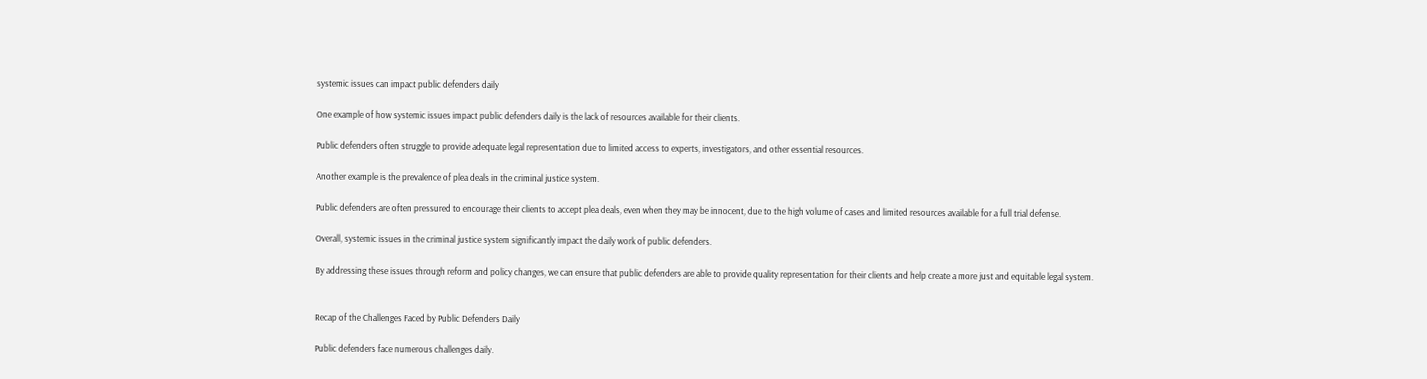systemic issues can impact public defenders daily

One example of how systemic issues impact public defenders daily is the lack of resources available for their clients.

Public defenders often struggle to provide adequate legal representation due to limited access to experts, investigators, and other essential resources.

Another example is the prevalence of plea deals in the criminal justice system.

Public defenders are often pressured to encourage their clients to accept plea deals, even when they may be innocent, due to the high volume of cases and limited resources available for a full trial defense.

Overall, systemic issues in the criminal justice system significantly impact the daily work of public defenders.

By addressing these issues through reform and policy changes, we can ensure that public defenders are able to provide quality representation for their clients and help create a more just and equitable legal system.


Recap of the Challenges Faced by Public Defenders Daily

Public defenders face numerous challenges daily.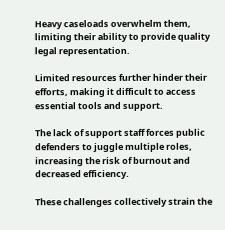Heavy caseloads overwhelm them, limiting their ability to provide quality legal representation.

Limited resources further hinder their efforts, making it difficult to access essential tools and support.

The lack of support staff forces public defenders to juggle multiple roles, increasing the risk of burnout and decreased efficiency.

These challenges collectively strain the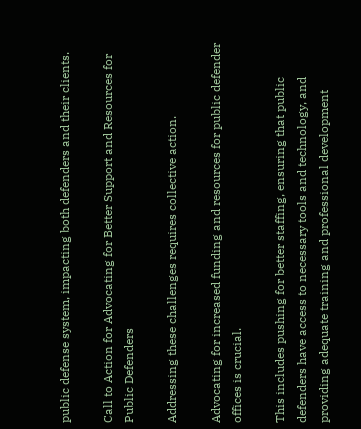public defense system, impacting both defenders and their clients.

Call to Action for Advocating for Better Support and Resources for Public Defenders

Addressing these challenges requires collective action.

Advocating for increased funding and resources for public defender offices is crucial.

This includes pushing for better staffing, ensuring that public defenders have access to necessary tools and technology, and providing adequate training and professional development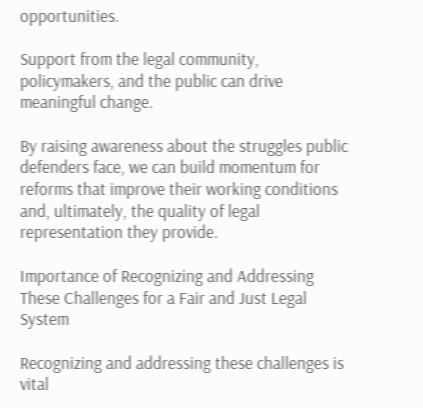opportunities.

Support from the legal community, policymakers, and the public can drive meaningful change.

By raising awareness about the struggles public defenders face, we can build momentum for reforms that improve their working conditions and, ultimately, the quality of legal representation they provide.

Importance of Recognizing and Addressing These Challenges for a Fair and Just Legal System

Recognizing and addressing these challenges is vital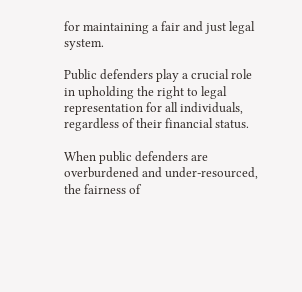for maintaining a fair and just legal system.

Public defenders play a crucial role in upholding the right to legal representation for all individuals, regardless of their financial status.

When public defenders are overburdened and under-resourced, the fairness of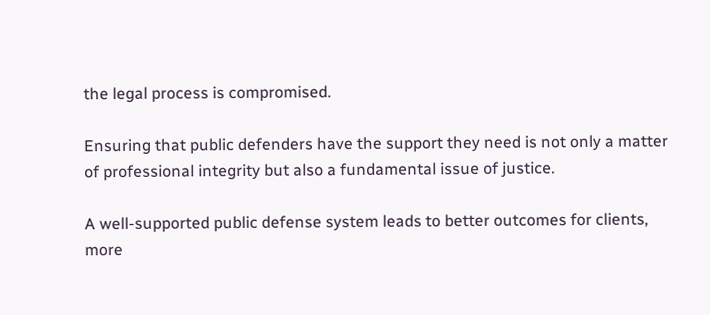the legal process is compromised.

Ensuring that public defenders have the support they need is not only a matter of professional integrity but also a fundamental issue of justice.

A well-supported public defense system leads to better outcomes for clients, more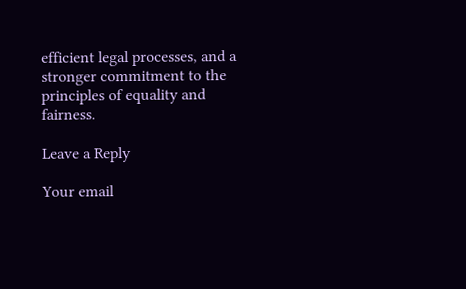efficient legal processes, and a stronger commitment to the principles of equality and fairness.

Leave a Reply

Your email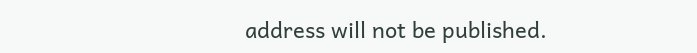address will not be published.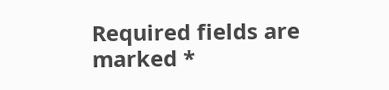Required fields are marked *